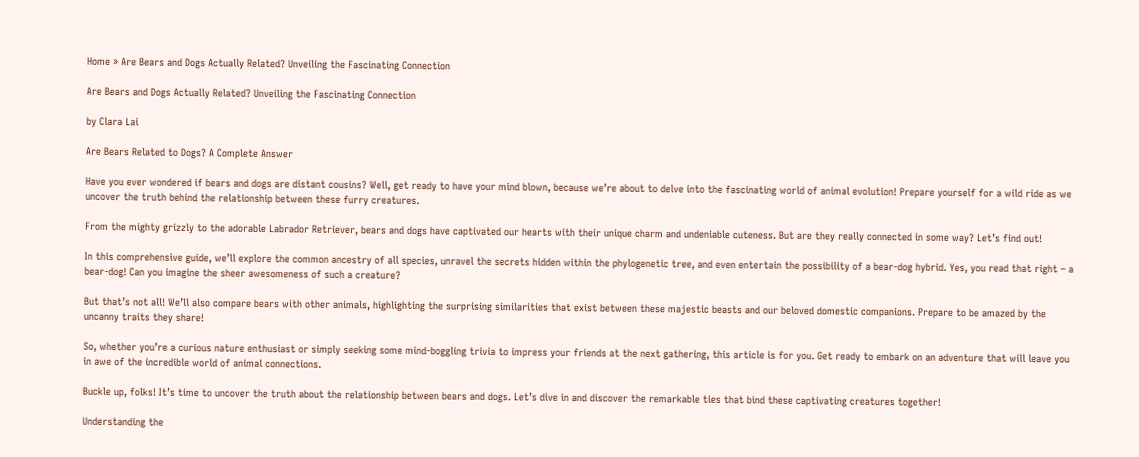Home » Are Bears and Dogs Actually Related? Unveiling the Fascinating Connection

Are Bears and Dogs Actually Related? Unveiling the Fascinating Connection

by Clara Lai

Are Bears Related to Dogs? A Complete Answer

Have you ever wondered if bears and dogs are distant cousins? Well, get ready to have your mind blown, because we’re about to delve into the fascinating world of animal evolution! Prepare yourself for a wild ride as we uncover the truth behind the relationship between these furry creatures.

From the mighty grizzly to the adorable Labrador Retriever, bears and dogs have captivated our hearts with their unique charm and undeniable cuteness. But are they really connected in some way? Let’s find out!

In this comprehensive guide, we’ll explore the common ancestry of all species, unravel the secrets hidden within the phylogenetic tree, and even entertain the possibility of a bear-dog hybrid. Yes, you read that right – a bear-dog! Can you imagine the sheer awesomeness of such a creature?

But that’s not all! We’ll also compare bears with other animals, highlighting the surprising similarities that exist between these majestic beasts and our beloved domestic companions. Prepare to be amazed by the uncanny traits they share!

So, whether you’re a curious nature enthusiast or simply seeking some mind-boggling trivia to impress your friends at the next gathering, this article is for you. Get ready to embark on an adventure that will leave you in awe of the incredible world of animal connections.

Buckle up, folks! It’s time to uncover the truth about the relationship between bears and dogs. Let’s dive in and discover the remarkable ties that bind these captivating creatures together!

Understanding the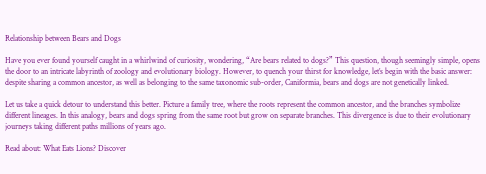Relationship between Bears and Dogs

Have you ever found yourself caught in a whirlwind of curiosity, wondering, “Are bears related to dogs?” This question, though seemingly simple, opens the door to an intricate labyrinth of zoology and evolutionary biology. However, to quench your thirst for knowledge, let’s begin with the basic answer: despite sharing a common ancestor, as well as belonging to the same taxonomic sub-order, Caniformia, bears and dogs are not genetically linked.

Let us take a quick detour to understand this better. Picture a family tree, where the roots represent the common ancestor, and the branches symbolize different lineages. In this analogy, bears and dogs spring from the same root but grow on separate branches. This divergence is due to their evolutionary journeys taking different paths millions of years ago.

Read about: What Eats Lions? Discover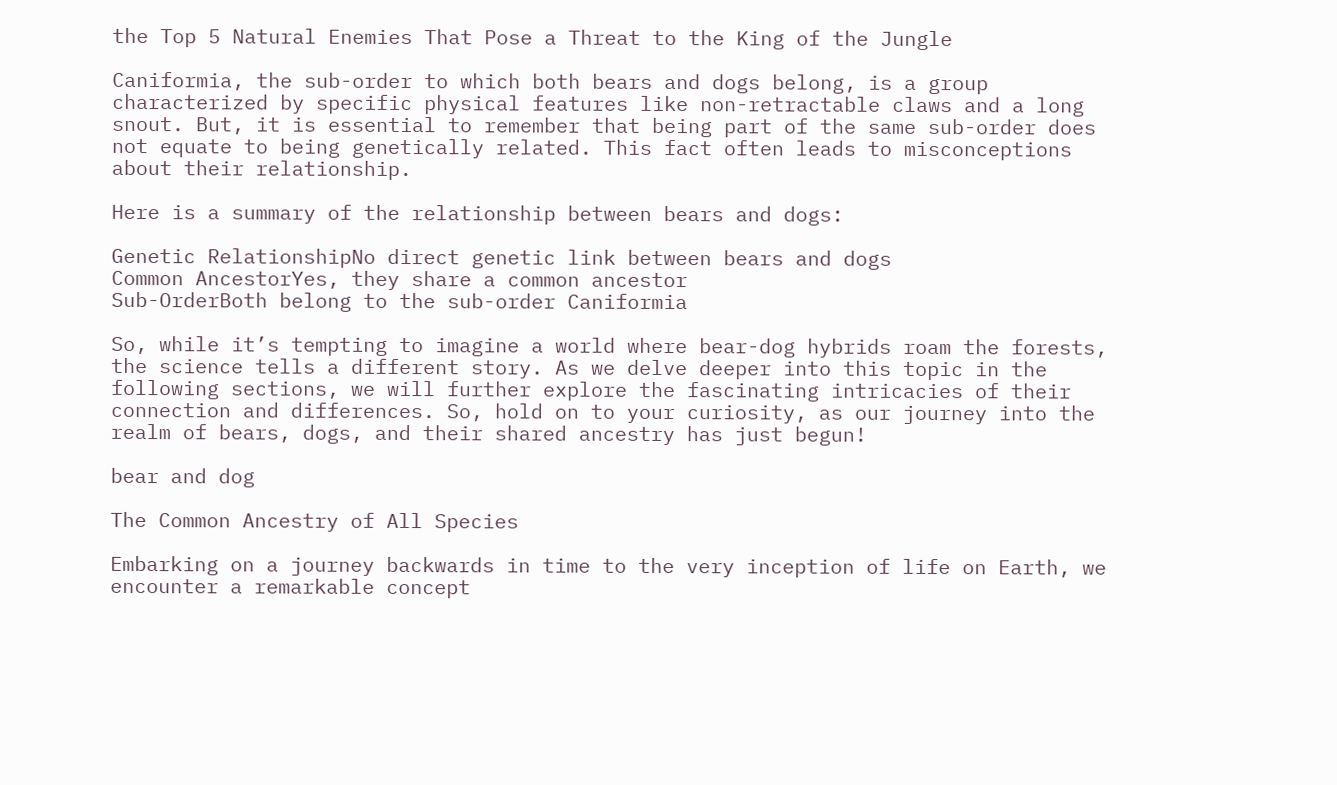the Top 5 Natural Enemies That Pose a Threat to the King of the Jungle

Caniformia, the sub-order to which both bears and dogs belong, is a group characterized by specific physical features like non-retractable claws and a long snout. But, it is essential to remember that being part of the same sub-order does not equate to being genetically related. This fact often leads to misconceptions about their relationship.

Here is a summary of the relationship between bears and dogs:

Genetic RelationshipNo direct genetic link between bears and dogs
Common AncestorYes, they share a common ancestor
Sub-OrderBoth belong to the sub-order Caniformia

So, while it’s tempting to imagine a world where bear-dog hybrids roam the forests, the science tells a different story. As we delve deeper into this topic in the following sections, we will further explore the fascinating intricacies of their connection and differences. So, hold on to your curiosity, as our journey into the realm of bears, dogs, and their shared ancestry has just begun!

bear and dog

The Common Ancestry of All Species

Embarking on a journey backwards in time to the very inception of life on Earth, we encounter a remarkable concept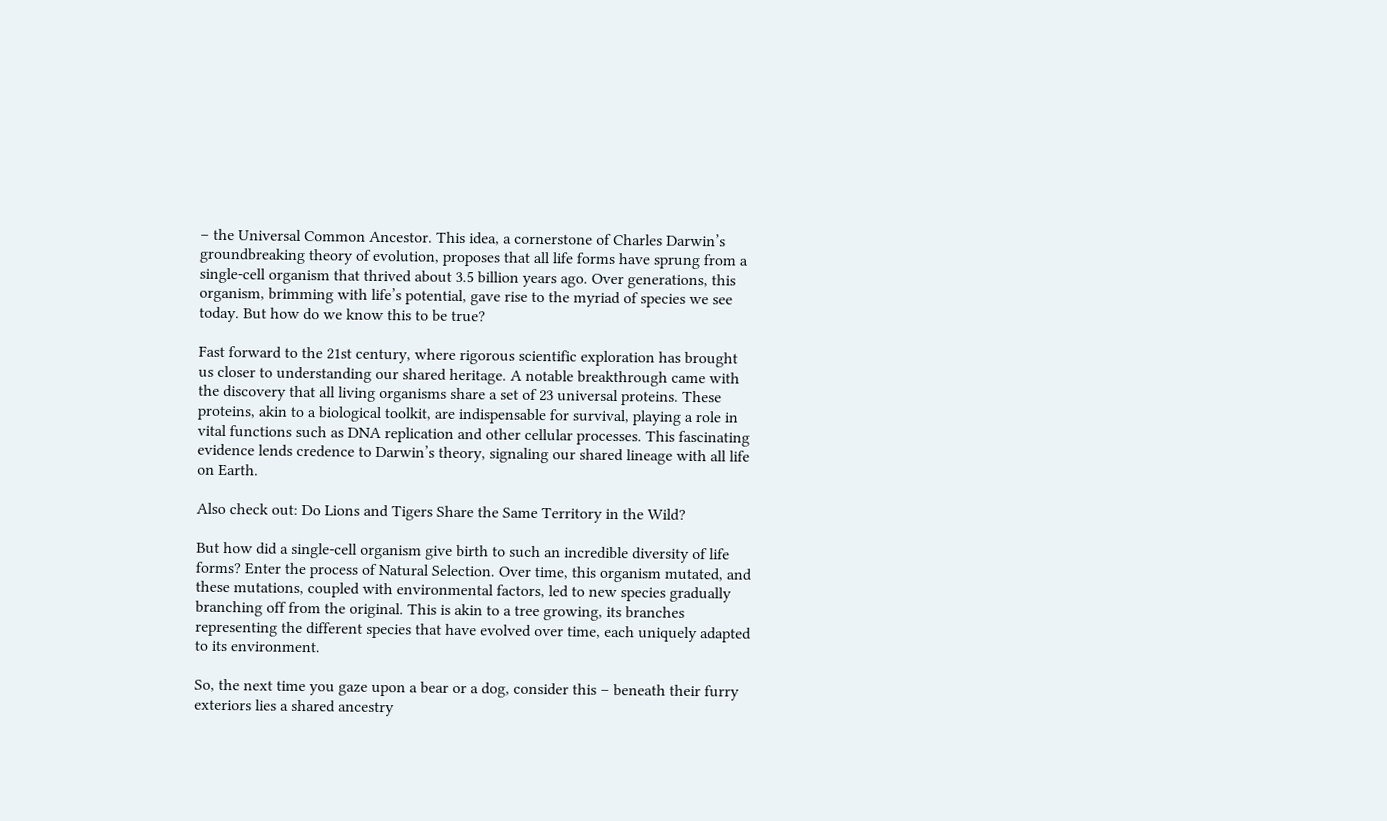– the Universal Common Ancestor. This idea, a cornerstone of Charles Darwin’s groundbreaking theory of evolution, proposes that all life forms have sprung from a single-cell organism that thrived about 3.5 billion years ago. Over generations, this organism, brimming with life’s potential, gave rise to the myriad of species we see today. But how do we know this to be true?

Fast forward to the 21st century, where rigorous scientific exploration has brought us closer to understanding our shared heritage. A notable breakthrough came with the discovery that all living organisms share a set of 23 universal proteins. These proteins, akin to a biological toolkit, are indispensable for survival, playing a role in vital functions such as DNA replication and other cellular processes. This fascinating evidence lends credence to Darwin’s theory, signaling our shared lineage with all life on Earth.

Also check out: Do Lions and Tigers Share the Same Territory in the Wild?

But how did a single-cell organism give birth to such an incredible diversity of life forms? Enter the process of Natural Selection. Over time, this organism mutated, and these mutations, coupled with environmental factors, led to new species gradually branching off from the original. This is akin to a tree growing, its branches representing the different species that have evolved over time, each uniquely adapted to its environment.

So, the next time you gaze upon a bear or a dog, consider this – beneath their furry exteriors lies a shared ancestry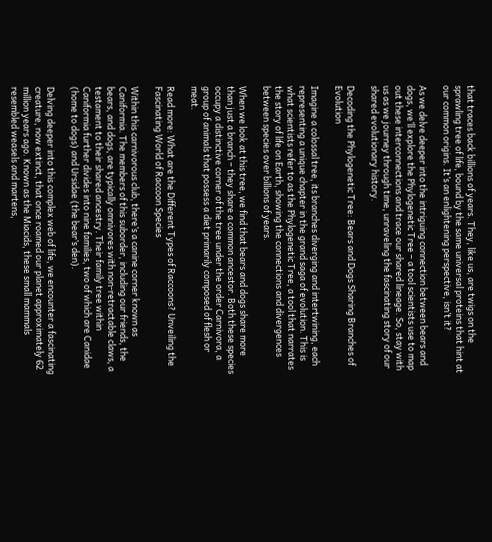that traces back billions of years. They, like us, are twigs on the sprawling tree of life, bound by the same universal proteins that hint at our common origins. It’s an enlightening perspective, isn’t it?

As we delve deeper into the intriguing connection between bears and dogs, we’ll explore the Phylogenetic Tree – a tool scientists use to map out these interconnections and trace our shared lineage. So, stay with us as we journey through time, unraveling the fascinating story of our shared evolutionary history.

Decoding the Phylogenetic Tree: Bears and Dogs Sharing Branches of Evolution

Imagine a colossal tree, its branches diverging and intertwining, each representing a unique chapter in the grand saga of evolution. This is what scientists refer to as the Phylogenetic Tree, a tool that narrates the story of life on Earth, showing the connections and divergences between species over billions of years.

When we look at this tree, we find that bears and dogs share more than just a branch – they share a common ancestor. Both these species occupy a distinctive corner of the tree under the order Carnivora, a group of animals that possess a diet primarily composed of flesh or meat.

Read more: What are the Different Types of Raccoons? Unveiling the Fascinating World of Raccoon Species

Within this carnivorous club, there’s a canine corner known as Caniformia. The members of this suborder, including our friends, the bears, and dogs, are typically omnivores with non-retractable claws, a testament to their shared ancestry. Their family tree within Caniformia further divides into nine families, two of which are Canidae (home to dogs) and Ursidae (the bear’s den).

Delving deeper into this complex web of life, we encounter a fascinating creature, now extinct, that once roamed our planet approximately 62 million years ago. Known as the Miacids, these small mammals resembled weasels and martens,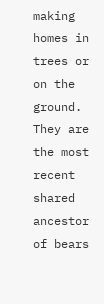making homes in trees or on the ground. They are the most recent shared ancestor of bears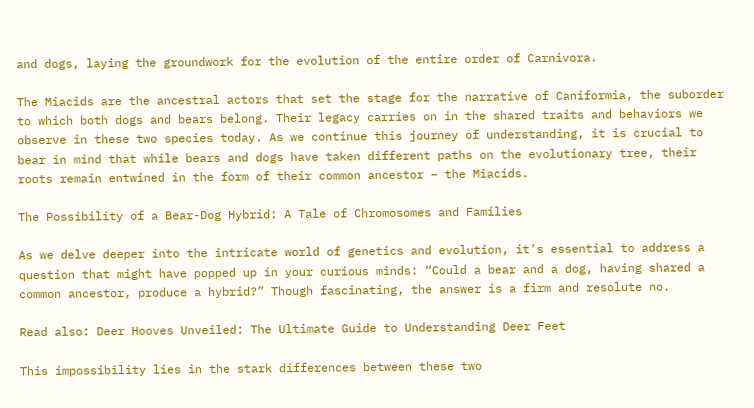and dogs, laying the groundwork for the evolution of the entire order of Carnivora.

The Miacids are the ancestral actors that set the stage for the narrative of Caniformia, the suborder to which both dogs and bears belong. Their legacy carries on in the shared traits and behaviors we observe in these two species today. As we continue this journey of understanding, it is crucial to bear in mind that while bears and dogs have taken different paths on the evolutionary tree, their roots remain entwined in the form of their common ancestor – the Miacids.

The Possibility of a Bear-Dog Hybrid: A Tale of Chromosomes and Families

As we delve deeper into the intricate world of genetics and evolution, it’s essential to address a question that might have popped up in your curious minds: “Could a bear and a dog, having shared a common ancestor, produce a hybrid?” Though fascinating, the answer is a firm and resolute no.

Read also: Deer Hooves Unveiled: The Ultimate Guide to Understanding Deer Feet

This impossibility lies in the stark differences between these two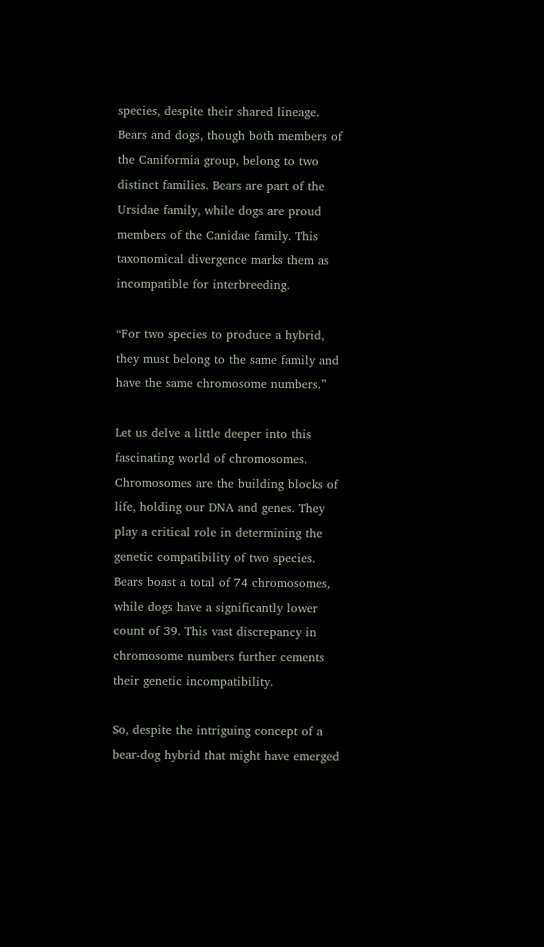species, despite their shared lineage. Bears and dogs, though both members of the Caniformia group, belong to two distinct families. Bears are part of the Ursidae family, while dogs are proud members of the Canidae family. This taxonomical divergence marks them as incompatible for interbreeding.

“For two species to produce a hybrid, they must belong to the same family and have the same chromosome numbers.”

Let us delve a little deeper into this fascinating world of chromosomes. Chromosomes are the building blocks of life, holding our DNA and genes. They play a critical role in determining the genetic compatibility of two species. Bears boast a total of 74 chromosomes, while dogs have a significantly lower count of 39. This vast discrepancy in chromosome numbers further cements their genetic incompatibility.

So, despite the intriguing concept of a bear-dog hybrid that might have emerged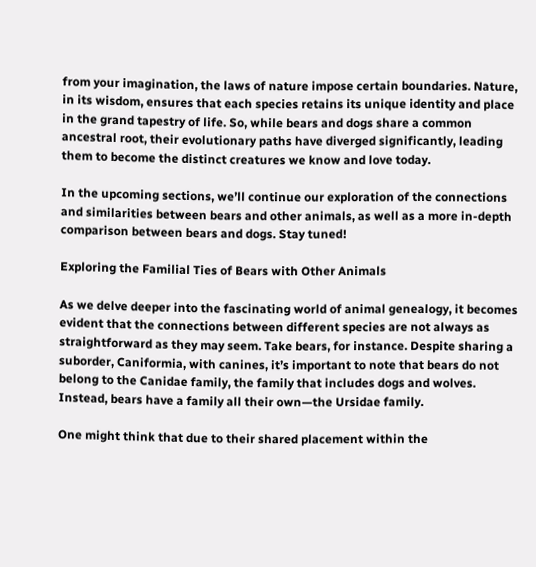from your imagination, the laws of nature impose certain boundaries. Nature, in its wisdom, ensures that each species retains its unique identity and place in the grand tapestry of life. So, while bears and dogs share a common ancestral root, their evolutionary paths have diverged significantly, leading them to become the distinct creatures we know and love today.

In the upcoming sections, we’ll continue our exploration of the connections and similarities between bears and other animals, as well as a more in-depth comparison between bears and dogs. Stay tuned!

Exploring the Familial Ties of Bears with Other Animals

As we delve deeper into the fascinating world of animal genealogy, it becomes evident that the connections between different species are not always as straightforward as they may seem. Take bears, for instance. Despite sharing a suborder, Caniformia, with canines, it’s important to note that bears do not belong to the Canidae family, the family that includes dogs and wolves. Instead, bears have a family all their own—the Ursidae family.

One might think that due to their shared placement within the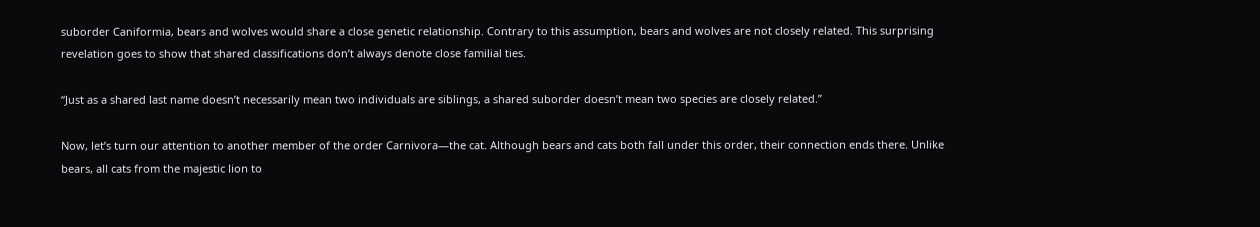suborder Caniformia, bears and wolves would share a close genetic relationship. Contrary to this assumption, bears and wolves are not closely related. This surprising revelation goes to show that shared classifications don’t always denote close familial ties.

“Just as a shared last name doesn’t necessarily mean two individuals are siblings, a shared suborder doesn’t mean two species are closely related.”

Now, let’s turn our attention to another member of the order Carnivora—the cat. Although bears and cats both fall under this order, their connection ends there. Unlike bears, all cats from the majestic lion to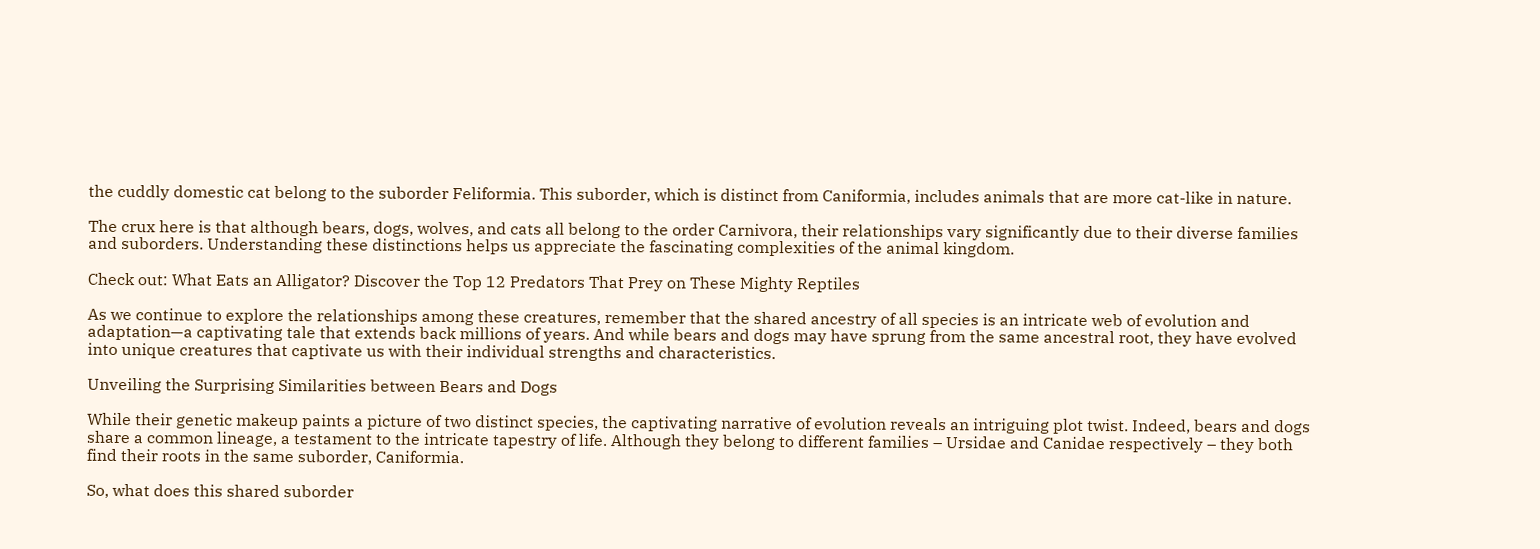the cuddly domestic cat belong to the suborder Feliformia. This suborder, which is distinct from Caniformia, includes animals that are more cat-like in nature.

The crux here is that although bears, dogs, wolves, and cats all belong to the order Carnivora, their relationships vary significantly due to their diverse families and suborders. Understanding these distinctions helps us appreciate the fascinating complexities of the animal kingdom.

Check out: What Eats an Alligator? Discover the Top 12 Predators That Prey on These Mighty Reptiles

As we continue to explore the relationships among these creatures, remember that the shared ancestry of all species is an intricate web of evolution and adaptation—a captivating tale that extends back millions of years. And while bears and dogs may have sprung from the same ancestral root, they have evolved into unique creatures that captivate us with their individual strengths and characteristics.

Unveiling the Surprising Similarities between Bears and Dogs

While their genetic makeup paints a picture of two distinct species, the captivating narrative of evolution reveals an intriguing plot twist. Indeed, bears and dogs share a common lineage, a testament to the intricate tapestry of life. Although they belong to different families – Ursidae and Canidae respectively – they both find their roots in the same suborder, Caniformia.

So, what does this shared suborder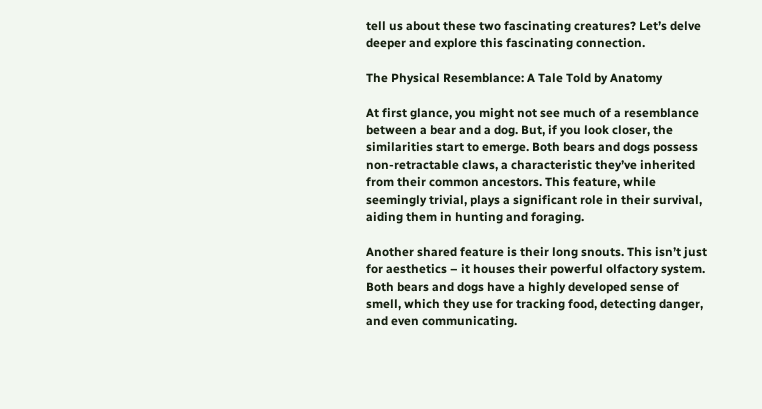tell us about these two fascinating creatures? Let’s delve deeper and explore this fascinating connection.

The Physical Resemblance: A Tale Told by Anatomy

At first glance, you might not see much of a resemblance between a bear and a dog. But, if you look closer, the similarities start to emerge. Both bears and dogs possess non-retractable claws, a characteristic they’ve inherited from their common ancestors. This feature, while seemingly trivial, plays a significant role in their survival, aiding them in hunting and foraging.

Another shared feature is their long snouts. This isn’t just for aesthetics – it houses their powerful olfactory system. Both bears and dogs have a highly developed sense of smell, which they use for tracking food, detecting danger, and even communicating.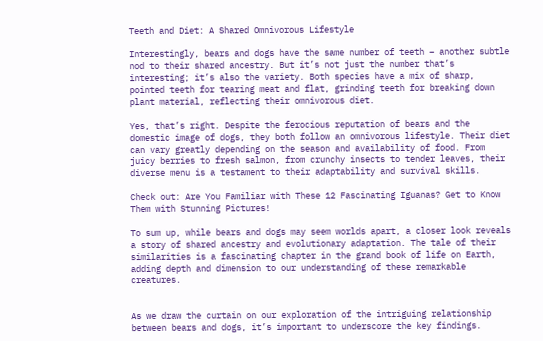Teeth and Diet: A Shared Omnivorous Lifestyle

Interestingly, bears and dogs have the same number of teeth – another subtle nod to their shared ancestry. But it’s not just the number that’s interesting; it’s also the variety. Both species have a mix of sharp, pointed teeth for tearing meat and flat, grinding teeth for breaking down plant material, reflecting their omnivorous diet.

Yes, that’s right. Despite the ferocious reputation of bears and the domestic image of dogs, they both follow an omnivorous lifestyle. Their diet can vary greatly depending on the season and availability of food. From juicy berries to fresh salmon, from crunchy insects to tender leaves, their diverse menu is a testament to their adaptability and survival skills.

Check out: Are You Familiar with These 12 Fascinating Iguanas? Get to Know Them with Stunning Pictures!

To sum up, while bears and dogs may seem worlds apart, a closer look reveals a story of shared ancestry and evolutionary adaptation. The tale of their similarities is a fascinating chapter in the grand book of life on Earth, adding depth and dimension to our understanding of these remarkable creatures.


As we draw the curtain on our exploration of the intriguing relationship between bears and dogs, it’s important to underscore the key findings.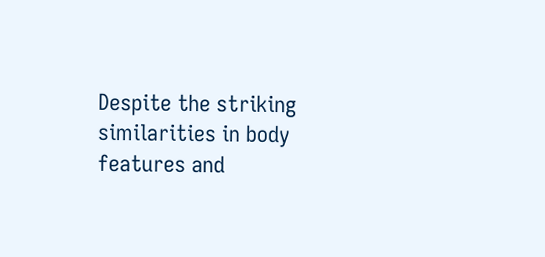Despite the striking similarities in body features and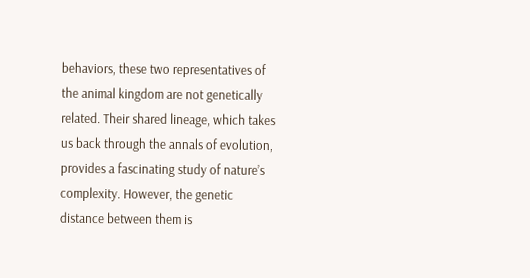behaviors, these two representatives of the animal kingdom are not genetically related. Their shared lineage, which takes us back through the annals of evolution, provides a fascinating study of nature’s complexity. However, the genetic distance between them is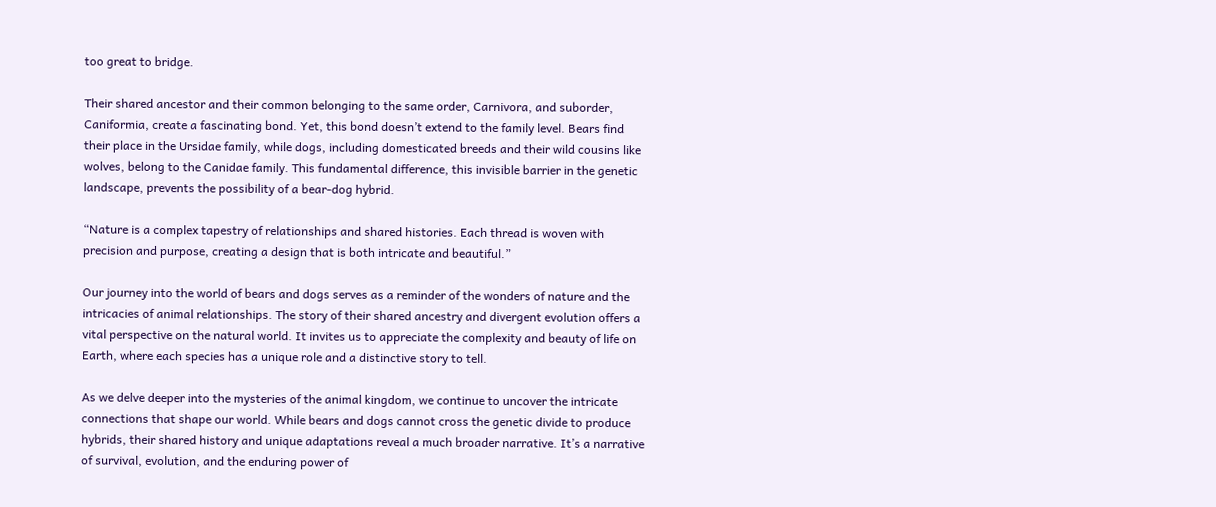too great to bridge.

Their shared ancestor and their common belonging to the same order, Carnivora, and suborder, Caniformia, create a fascinating bond. Yet, this bond doesn’t extend to the family level. Bears find their place in the Ursidae family, while dogs, including domesticated breeds and their wild cousins like wolves, belong to the Canidae family. This fundamental difference, this invisible barrier in the genetic landscape, prevents the possibility of a bear-dog hybrid.

“Nature is a complex tapestry of relationships and shared histories. Each thread is woven with precision and purpose, creating a design that is both intricate and beautiful.”

Our journey into the world of bears and dogs serves as a reminder of the wonders of nature and the intricacies of animal relationships. The story of their shared ancestry and divergent evolution offers a vital perspective on the natural world. It invites us to appreciate the complexity and beauty of life on Earth, where each species has a unique role and a distinctive story to tell.

As we delve deeper into the mysteries of the animal kingdom, we continue to uncover the intricate connections that shape our world. While bears and dogs cannot cross the genetic divide to produce hybrids, their shared history and unique adaptations reveal a much broader narrative. It’s a narrative of survival, evolution, and the enduring power of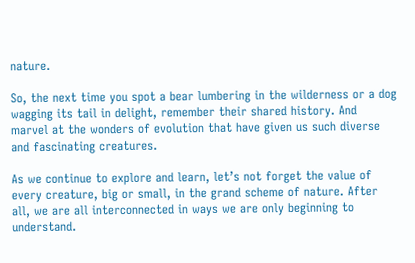nature.

So, the next time you spot a bear lumbering in the wilderness or a dog wagging its tail in delight, remember their shared history. And marvel at the wonders of evolution that have given us such diverse and fascinating creatures.

As we continue to explore and learn, let’s not forget the value of every creature, big or small, in the grand scheme of nature. After all, we are all interconnected in ways we are only beginning to understand.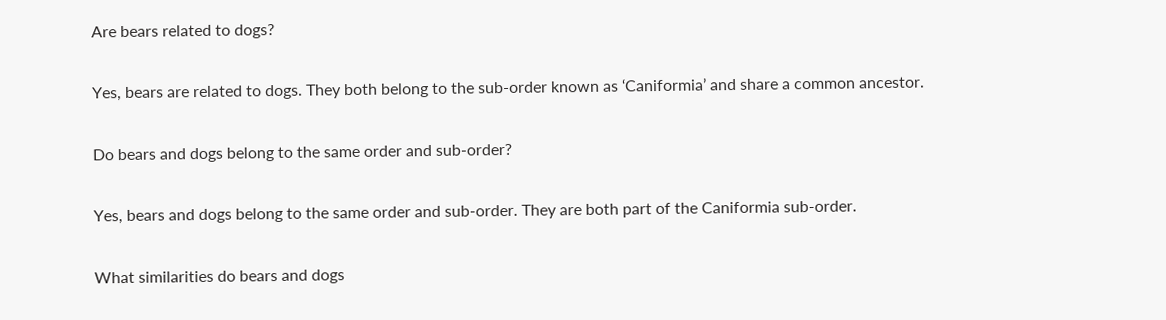Are bears related to dogs?

Yes, bears are related to dogs. They both belong to the sub-order known as ‘Caniformia’ and share a common ancestor.

Do bears and dogs belong to the same order and sub-order?

Yes, bears and dogs belong to the same order and sub-order. They are both part of the Caniformia sub-order.

What similarities do bears and dogs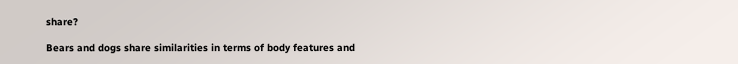share?

Bears and dogs share similarities in terms of body features and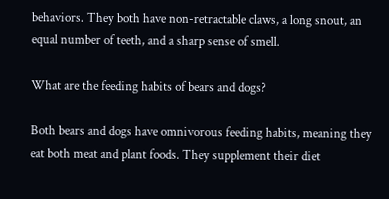behaviors. They both have non-retractable claws, a long snout, an equal number of teeth, and a sharp sense of smell.

What are the feeding habits of bears and dogs?

Both bears and dogs have omnivorous feeding habits, meaning they eat both meat and plant foods. They supplement their diet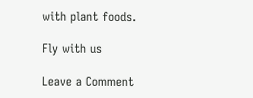with plant foods.

Fly with us

Leave a Comment